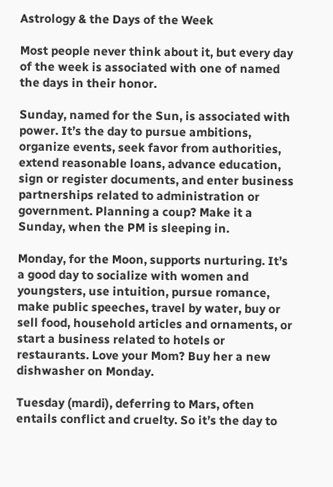Astrology & the Days of the Week

Most people never think about it, but every day of the week is associated with one of named the days in their honor.

Sunday, named for the Sun, is associated with power. It’s the day to pursue ambitions, organize events, seek favor from authorities, extend reasonable loans, advance education, sign or register documents, and enter business partnerships related to administration or government. Planning a coup? Make it a Sunday, when the PM is sleeping in.

Monday, for the Moon, supports nurturing. It’s a good day to socialize with women and youngsters, use intuition, pursue romance, make public speeches, travel by water, buy or sell food, household articles and ornaments, or start a business related to hotels or restaurants. Love your Mom? Buy her a new dishwasher on Monday.

Tuesday (mardi), deferring to Mars, often entails conflict and cruelty. So it’s the day to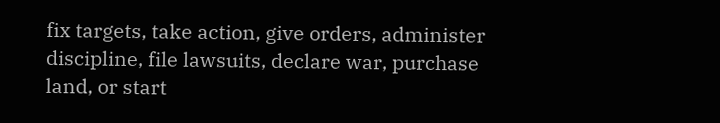fix targets, take action, give orders, administer discipline, file lawsuits, declare war, purchase land, or start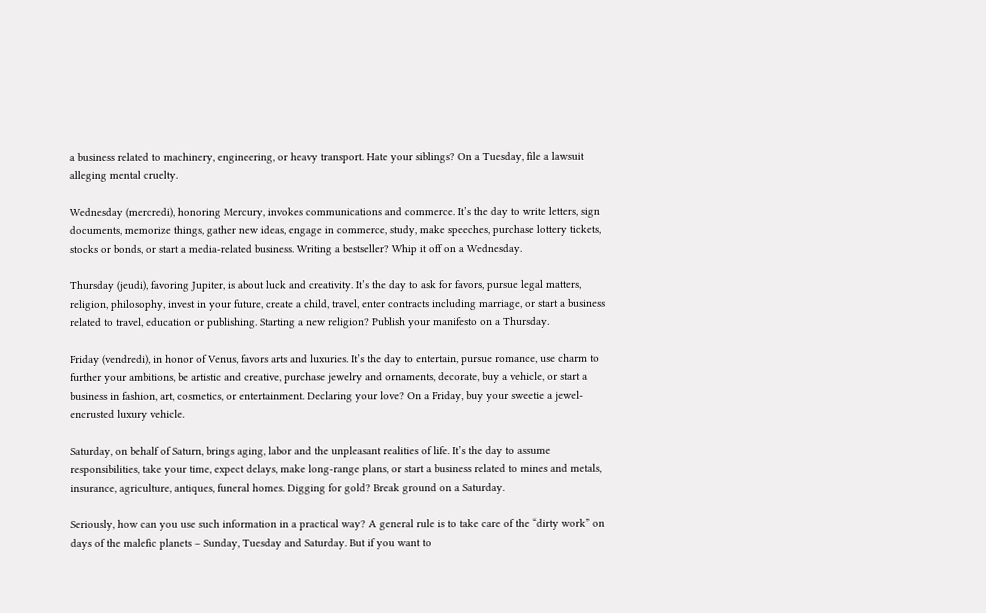a business related to machinery, engineering, or heavy transport. Hate your siblings? On a Tuesday, file a lawsuit alleging mental cruelty.

Wednesday (mercredi), honoring Mercury, invokes communications and commerce. It’s the day to write letters, sign documents, memorize things, gather new ideas, engage in commerce, study, make speeches, purchase lottery tickets, stocks or bonds, or start a media-related business. Writing a bestseller? Whip it off on a Wednesday.

Thursday (jeudi), favoring Jupiter, is about luck and creativity. It’s the day to ask for favors, pursue legal matters, religion, philosophy, invest in your future, create a child, travel, enter contracts including marriage, or start a business related to travel, education or publishing. Starting a new religion? Publish your manifesto on a Thursday.

Friday (vendredi), in honor of Venus, favors arts and luxuries. It’s the day to entertain, pursue romance, use charm to further your ambitions, be artistic and creative, purchase jewelry and ornaments, decorate, buy a vehicle, or start a business in fashion, art, cosmetics, or entertainment. Declaring your love? On a Friday, buy your sweetie a jewel-encrusted luxury vehicle.

Saturday, on behalf of Saturn, brings aging, labor and the unpleasant realities of life. It’s the day to assume responsibilities, take your time, expect delays, make long-range plans, or start a business related to mines and metals, insurance, agriculture, antiques, funeral homes. Digging for gold? Break ground on a Saturday.

Seriously, how can you use such information in a practical way? A general rule is to take care of the “dirty work” on days of the malefic planets – Sunday, Tuesday and Saturday. But if you want to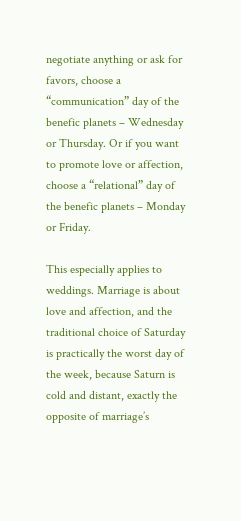negotiate anything or ask for favors, choose a “communication” day of the benefic planets – Wednesday or Thursday. Or if you want to promote love or affection, choose a “relational” day of the benefic planets – Monday or Friday.

This especially applies to weddings. Marriage is about love and affection, and the traditional choice of Saturday is practically the worst day of the week, because Saturn is cold and distant, exactly the opposite of marriage’s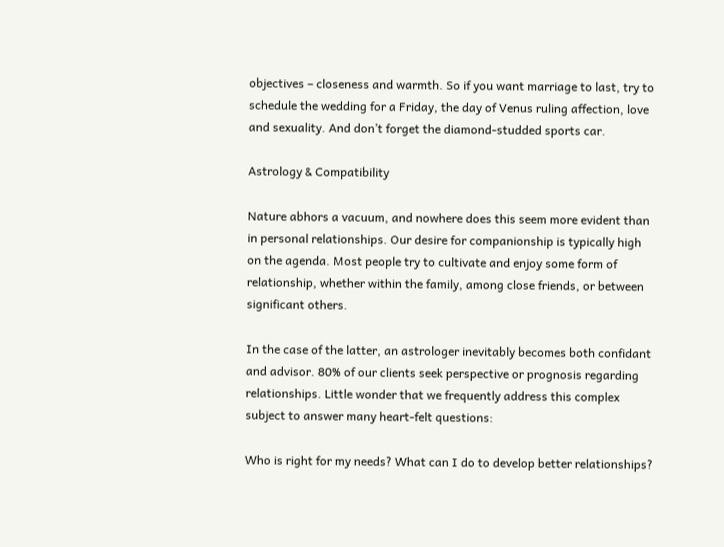objectives – closeness and warmth. So if you want marriage to last, try to schedule the wedding for a Friday, the day of Venus ruling affection, love and sexuality. And don’t forget the diamond-studded sports car.

Astrology & Compatibility

Nature abhors a vacuum, and nowhere does this seem more evident than in personal relationships. Our desire for companionship is typically high on the agenda. Most people try to cultivate and enjoy some form of relationship, whether within the family, among close friends, or between significant others.

In the case of the latter, an astrologer inevitably becomes both confidant and advisor. 80% of our clients seek perspective or prognosis regarding relationships. Little wonder that we frequently address this complex subject to answer many heart-felt questions:

Who is right for my needs? What can I do to develop better relationships?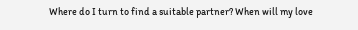Where do I turn to find a suitable partner? When will my love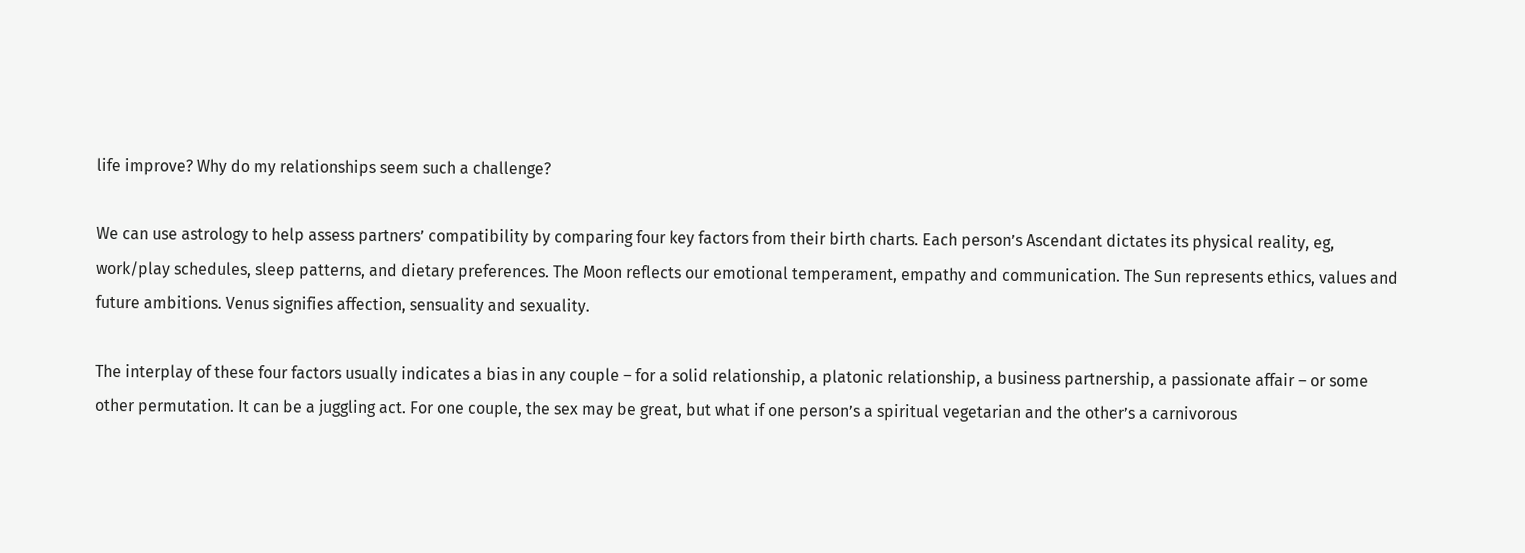life improve? Why do my relationships seem such a challenge?

We can use astrology to help assess partners’ compatibility by comparing four key factors from their birth charts. Each person’s Ascendant dictates its physical reality, eg, work/play schedules, sleep patterns, and dietary preferences. The Moon reflects our emotional temperament, empathy and communication. The Sun represents ethics, values and future ambitions. Venus signifies affection, sensuality and sexuality.

The interplay of these four factors usually indicates a bias in any couple – for a solid relationship, a platonic relationship, a business partnership, a passionate affair – or some other permutation. It can be a juggling act. For one couple, the sex may be great, but what if one person’s a spiritual vegetarian and the other’s a carnivorous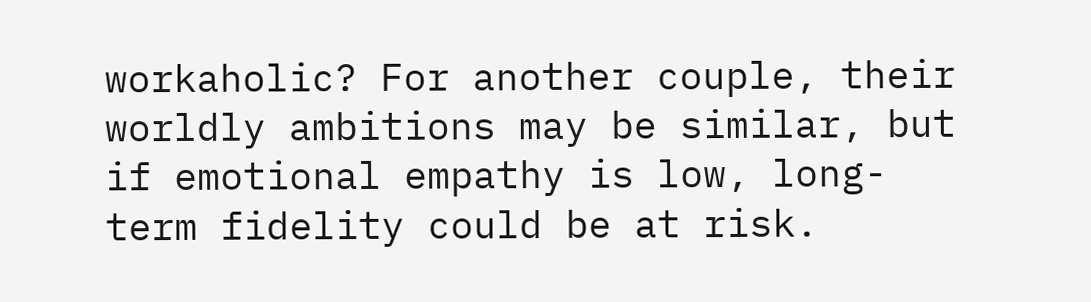workaholic? For another couple, their worldly ambitions may be similar, but if emotional empathy is low, long- term fidelity could be at risk.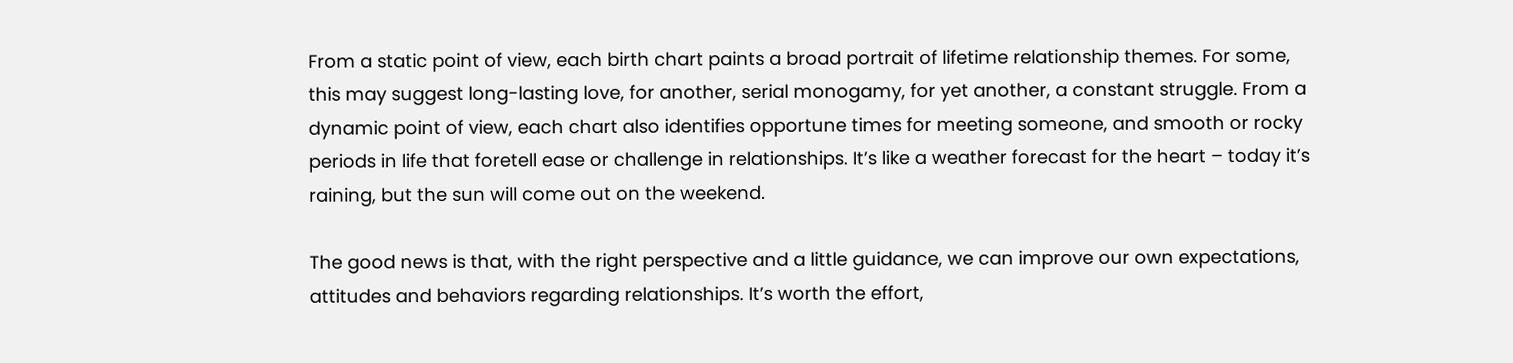From a static point of view, each birth chart paints a broad portrait of lifetime relationship themes. For some, this may suggest long-lasting love, for another, serial monogamy, for yet another, a constant struggle. From a dynamic point of view, each chart also identifies opportune times for meeting someone, and smooth or rocky periods in life that foretell ease or challenge in relationships. It’s like a weather forecast for the heart – today it’s raining, but the sun will come out on the weekend.

The good news is that, with the right perspective and a little guidance, we can improve our own expectations, attitudes and behaviors regarding relationships. It’s worth the effort,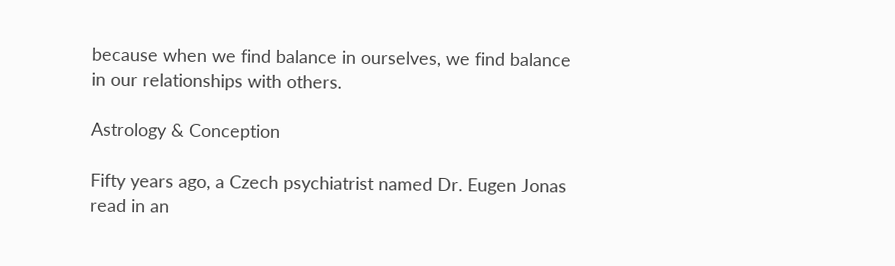because when we find balance in ourselves, we find balance in our relationships with others.

Astrology & Conception

Fifty years ago, a Czech psychiatrist named Dr. Eugen Jonas read in an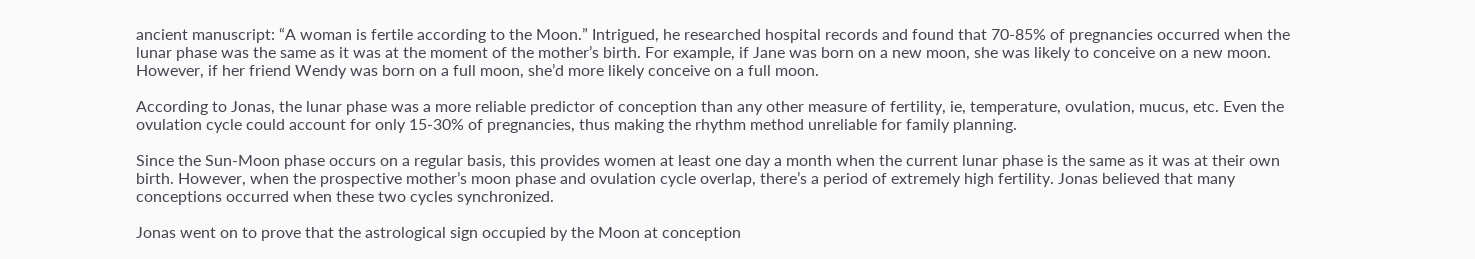ancient manuscript: “A woman is fertile according to the Moon.” Intrigued, he researched hospital records and found that 70-85% of pregnancies occurred when the lunar phase was the same as it was at the moment of the mother’s birth. For example, if Jane was born on a new moon, she was likely to conceive on a new moon. However, if her friend Wendy was born on a full moon, she’d more likely conceive on a full moon.

According to Jonas, the lunar phase was a more reliable predictor of conception than any other measure of fertility, ie, temperature, ovulation, mucus, etc. Even the ovulation cycle could account for only 15-30% of pregnancies, thus making the rhythm method unreliable for family planning.

Since the Sun-Moon phase occurs on a regular basis, this provides women at least one day a month when the current lunar phase is the same as it was at their own birth. However, when the prospective mother’s moon phase and ovulation cycle overlap, there’s a period of extremely high fertility. Jonas believed that many conceptions occurred when these two cycles synchronized.

Jonas went on to prove that the astrological sign occupied by the Moon at conception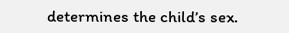determines the child’s sex.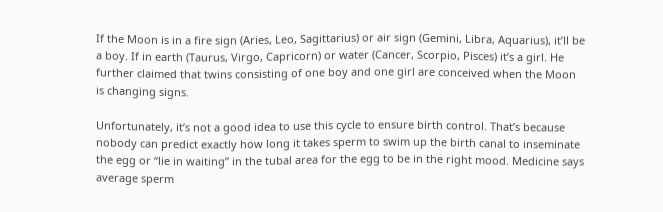If the Moon is in a fire sign (Aries, Leo, Sagittarius) or air sign (Gemini, Libra, Aquarius), it’ll be a boy. If in earth (Taurus, Virgo, Capricorn) or water (Cancer, Scorpio, Pisces) it’s a girl. He further claimed that twins consisting of one boy and one girl are conceived when the Moon is changing signs.

Unfortunately, it’s not a good idea to use this cycle to ensure birth control. That’s because nobody can predict exactly how long it takes sperm to swim up the birth canal to inseminate the egg or “lie in waiting” in the tubal area for the egg to be in the right mood. Medicine says average sperm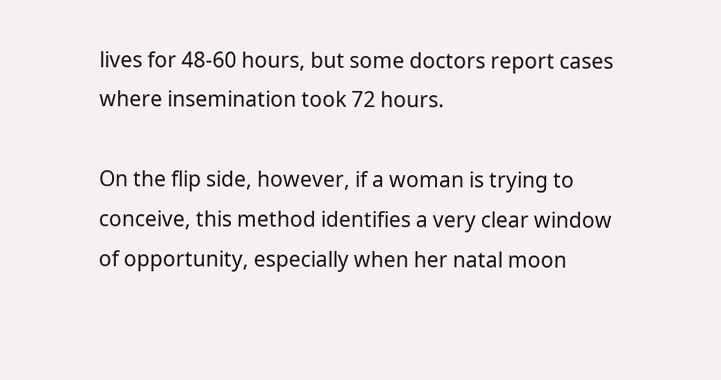lives for 48-60 hours, but some doctors report cases where insemination took 72 hours.

On the flip side, however, if a woman is trying to conceive, this method identifies a very clear window of opportunity, especially when her natal moon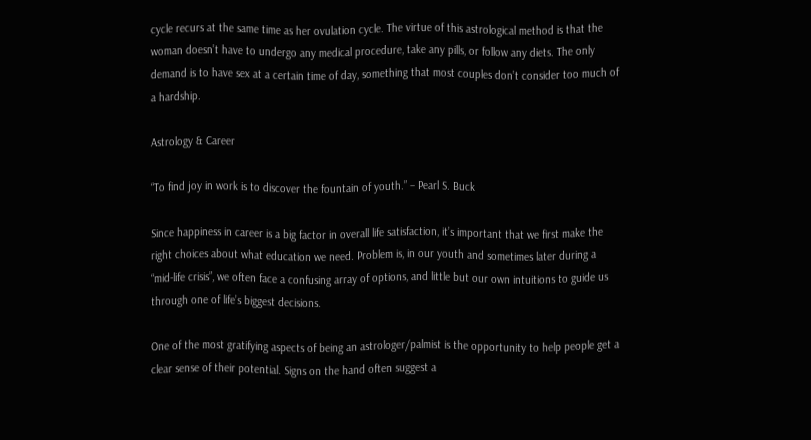cycle recurs at the same time as her ovulation cycle. The virtue of this astrological method is that the woman doesn’t have to undergo any medical procedure, take any pills, or follow any diets. The only demand is to have sex at a certain time of day, something that most couples don’t consider too much of a hardship.

Astrology & Career

“To find joy in work is to discover the fountain of youth.” – Pearl S. Buck

Since happiness in career is a big factor in overall life satisfaction, it’s important that we first make the right choices about what education we need. Problem is, in our youth and sometimes later during a “mid-life crisis”, we often face a confusing array of options, and little but our own intuitions to guide us through one of life’s biggest decisions.

One of the most gratifying aspects of being an astrologer/palmist is the opportunity to help people get a clear sense of their potential. Signs on the hand often suggest a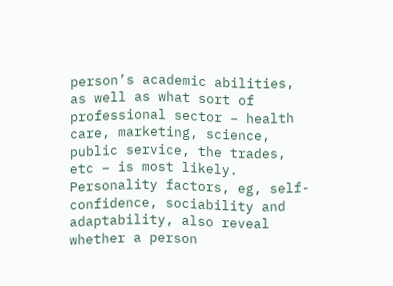person’s academic abilities, as well as what sort of professional sector – health care, marketing, science, public service, the trades, etc – is most likely. Personality factors, eg, self-confidence, sociability and adaptability, also reveal whether a person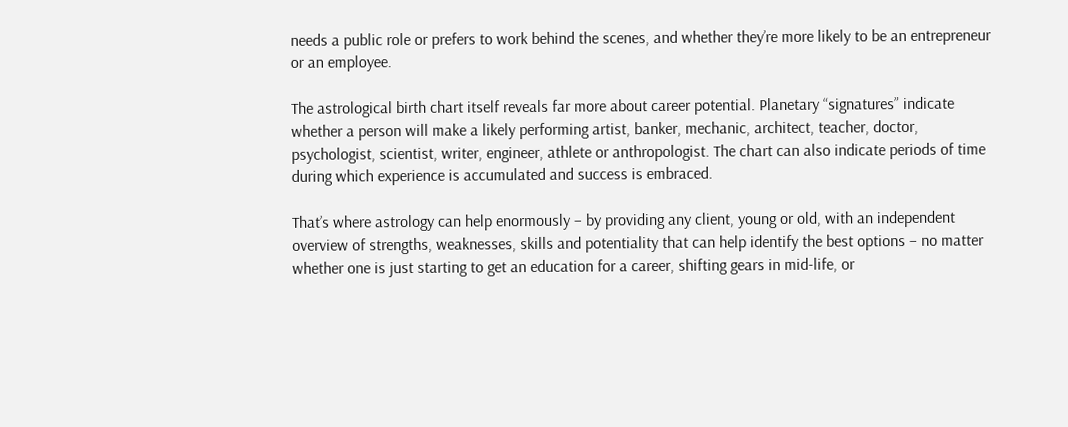needs a public role or prefers to work behind the scenes, and whether they’re more likely to be an entrepreneur or an employee.

The astrological birth chart itself reveals far more about career potential. Planetary “signatures” indicate whether a person will make a likely performing artist, banker, mechanic, architect, teacher, doctor, psychologist, scientist, writer, engineer, athlete or anthropologist. The chart can also indicate periods of time during which experience is accumulated and success is embraced.

That’s where astrology can help enormously – by providing any client, young or old, with an independent overview of strengths, weaknesses, skills and potentiality that can help identify the best options – no matter whether one is just starting to get an education for a career, shifting gears in mid-life, or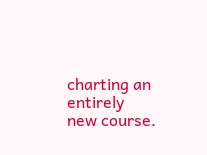charting an entirely new course.